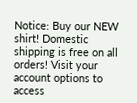Notice: Buy our NEW shirt! Domestic shipping is free on all orders! Visit your account options to access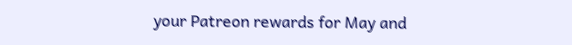your Patreon rewards for May and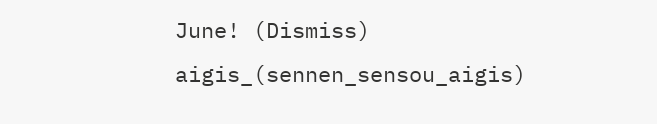June! (Dismiss)
aigis_(sennen_sensou_aigis)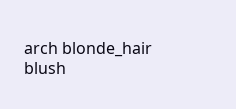arch blonde_hair blush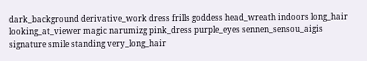dark_background derivative_work dress frills goddess head_wreath indoors long_hair looking_at_viewer magic narumizg pink_dress purple_eyes sennen_sensou_aigis signature smile standing very_long_hair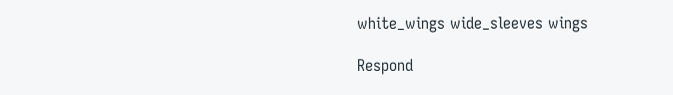white_wings wide_sleeves wings

Respond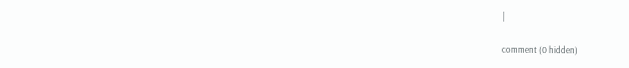|

comment (0 hidden)